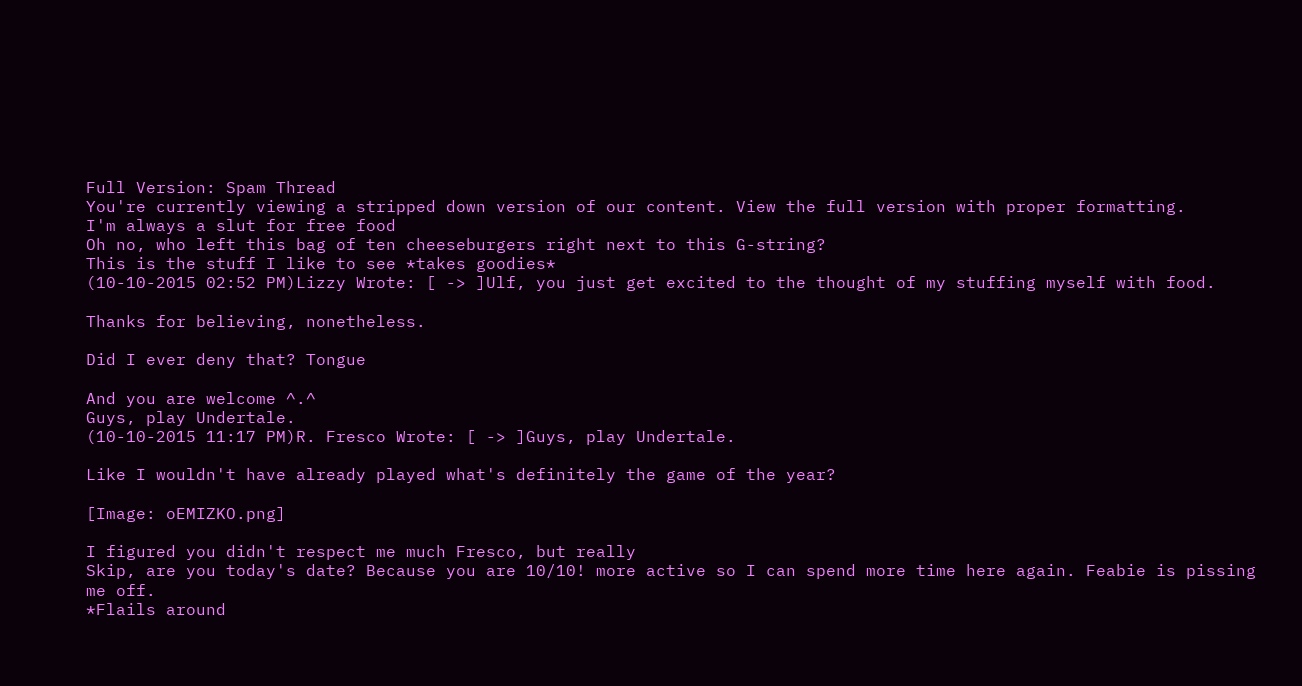Full Version: Spam Thread
You're currently viewing a stripped down version of our content. View the full version with proper formatting.
I'm always a slut for free food
Oh no, who left this bag of ten cheeseburgers right next to this G-string?
This is the stuff I like to see *takes goodies*
(10-10-2015 02:52 PM)Lizzy Wrote: [ -> ]Ulf, you just get excited to the thought of my stuffing myself with food.

Thanks for believing, nonetheless.

Did I ever deny that? Tongue

And you are welcome ^.^
Guys, play Undertale.
(10-10-2015 11:17 PM)R. Fresco Wrote: [ -> ]Guys, play Undertale.

Like I wouldn't have already played what's definitely the game of the year?

[Image: oEMIZKO.png]

I figured you didn't respect me much Fresco, but really
Skip, are you today's date? Because you are 10/10! more active so I can spend more time here again. Feabie is pissing me off.
*Flails around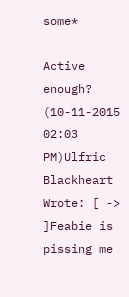some*

Active enough?
(10-11-2015 02:03 PM)Ulfric Blackheart Wrote: [ -> ]Feabie is pissing me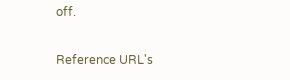off.

Reference URL's